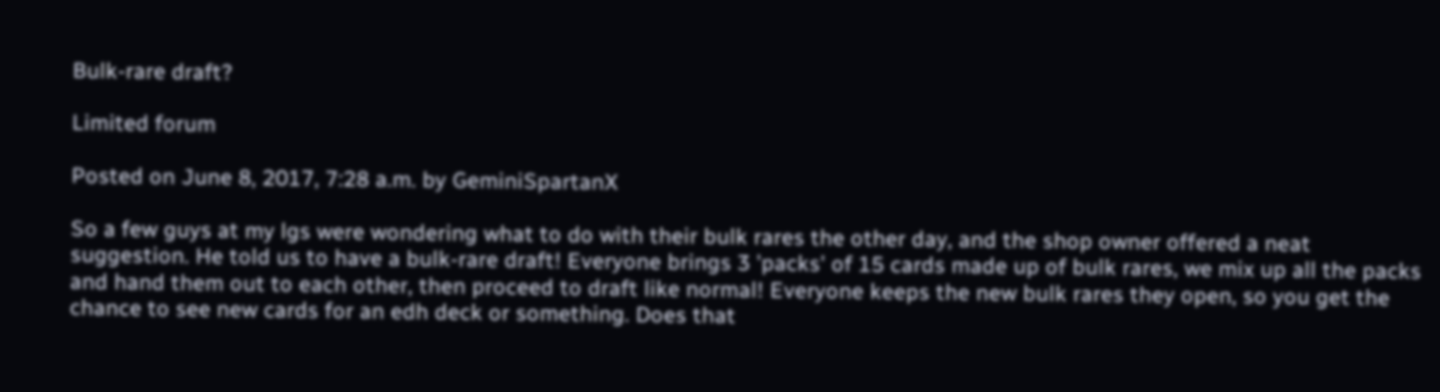Bulk-rare draft?

Limited forum

Posted on June 8, 2017, 7:28 a.m. by GeminiSpartanX

So a few guys at my lgs were wondering what to do with their bulk rares the other day, and the shop owner offered a neat suggestion. He told us to have a bulk-rare draft! Everyone brings 3 'packs' of 15 cards made up of bulk rares, we mix up all the packs and hand them out to each other, then proceed to draft like normal! Everyone keeps the new bulk rares they open, so you get the chance to see new cards for an edh deck or something. Does that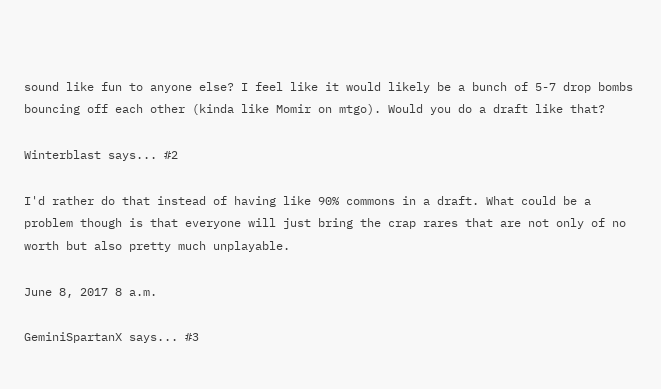sound like fun to anyone else? I feel like it would likely be a bunch of 5-7 drop bombs bouncing off each other (kinda like Momir on mtgo). Would you do a draft like that?

Winterblast says... #2

I'd rather do that instead of having like 90% commons in a draft. What could be a problem though is that everyone will just bring the crap rares that are not only of no worth but also pretty much unplayable.

June 8, 2017 8 a.m.

GeminiSpartanX says... #3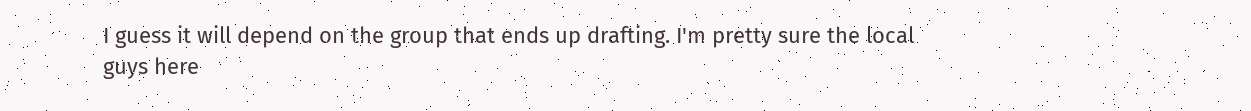I guess it will depend on the group that ends up drafting. I'm pretty sure the local guys here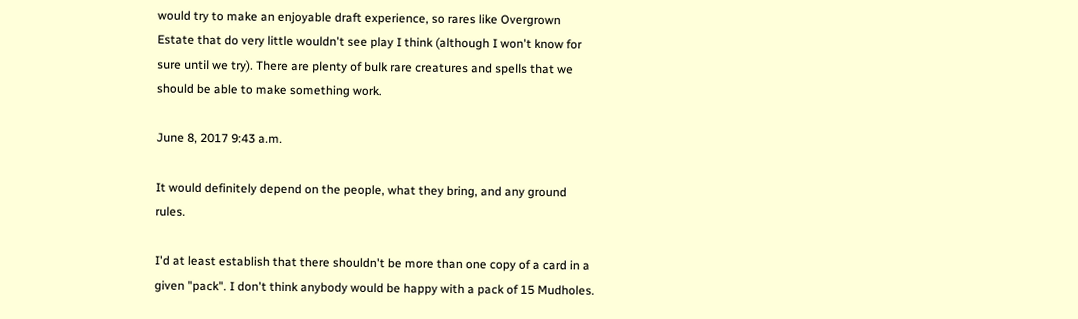would try to make an enjoyable draft experience, so rares like Overgrown Estate that do very little wouldn't see play I think (although I won't know for sure until we try). There are plenty of bulk rare creatures and spells that we should be able to make something work.

June 8, 2017 9:43 a.m.

It would definitely depend on the people, what they bring, and any ground rules.

I'd at least establish that there shouldn't be more than one copy of a card in a given "pack". I don't think anybody would be happy with a pack of 15 Mudholes.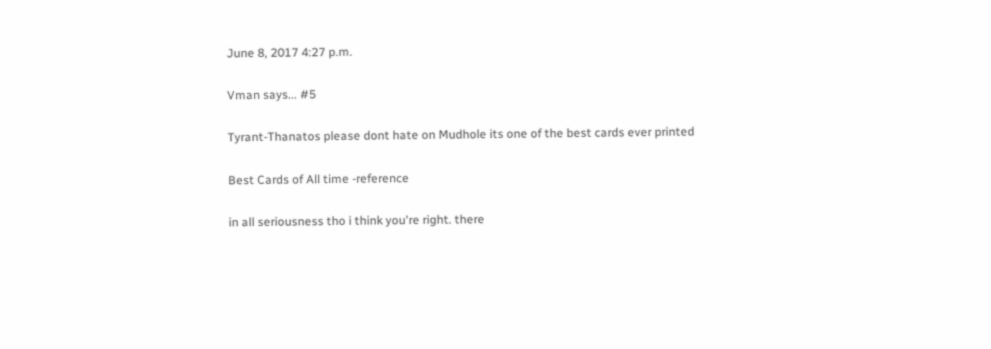June 8, 2017 4:27 p.m.

Vman says... #5

Tyrant-Thanatos please dont hate on Mudhole its one of the best cards ever printed

Best Cards of All time -reference

in all seriousness tho i think you're right. there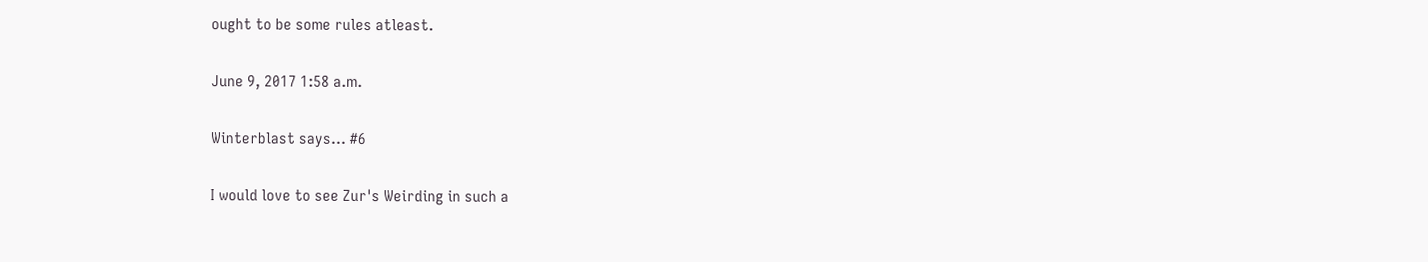ought to be some rules atleast.

June 9, 2017 1:58 a.m.

Winterblast says... #6

I would love to see Zur's Weirding in such a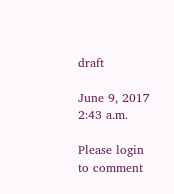draft

June 9, 2017 2:43 a.m.

Please login to comment